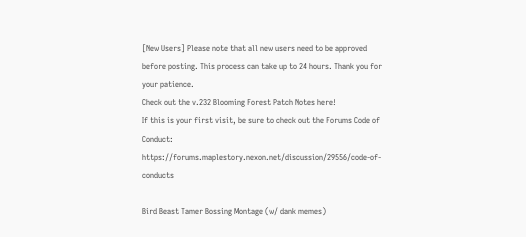[New Users] Please note that all new users need to be approved before posting. This process can take up to 24 hours. Thank you for your patience.
Check out the v.232 Blooming Forest Patch Notes here!
If this is your first visit, be sure to check out the Forums Code of Conduct: https://forums.maplestory.nexon.net/discussion/29556/code-of-conducts

Bird Beast Tamer Bossing Montage (w/ dank memes)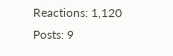Reactions: 1,120
Posts: 9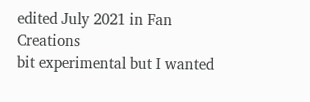edited July 2021 in Fan Creations
bit experimental but I wanted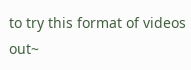to try this format of videos out~